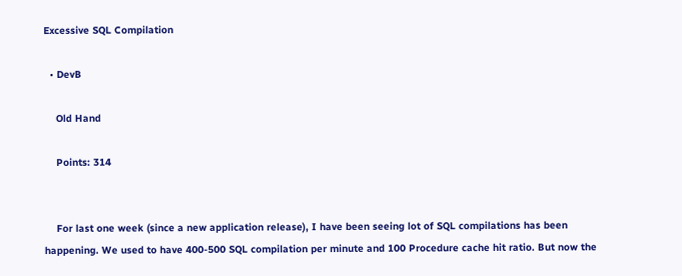Excessive SQL Compilation

  • DevB

    Old Hand

    Points: 314


    For last one week (since a new application release), I have been seeing lot of SQL compilations has been happening. We used to have 400-500 SQL compilation per minute and 100 Procedure cache hit ratio. But now the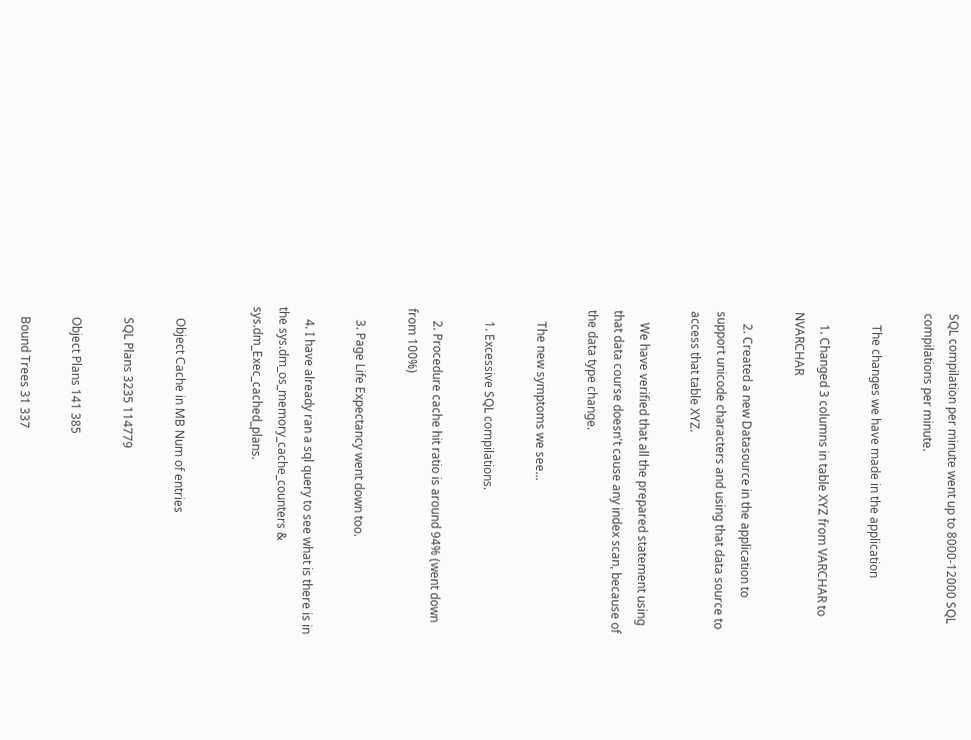SQL compilation per minute went up to 8000-12000 SQL compilations per minute.

    The changes we have made in the application

    1. Changed 3 columns in table XYZ from VARCHAR to NVARCHAR

    2. Created a new Datasource in the application to support unicode characters and using that data source to access that table XYZ.

    We have verified that all the prepared statement using that data course doesn't cause any index scan, because of the data type change.

    The new symptoms we see...

    1. Excessive SQL compilations.

    2. Procedure cache hit ratio is around 94% (went down from 100%)

    3. Page Life Expectancy went down too.

    4. I have already ran a sql query to see what is there is in the sys.dm_os_memory_cache_counters & sys.dm_Exec_cached_plans.


    Object Cache in MB Num of entries

    SQL Plans 3235 114779

    Object Plans 141 385

    Bound Trees 31 337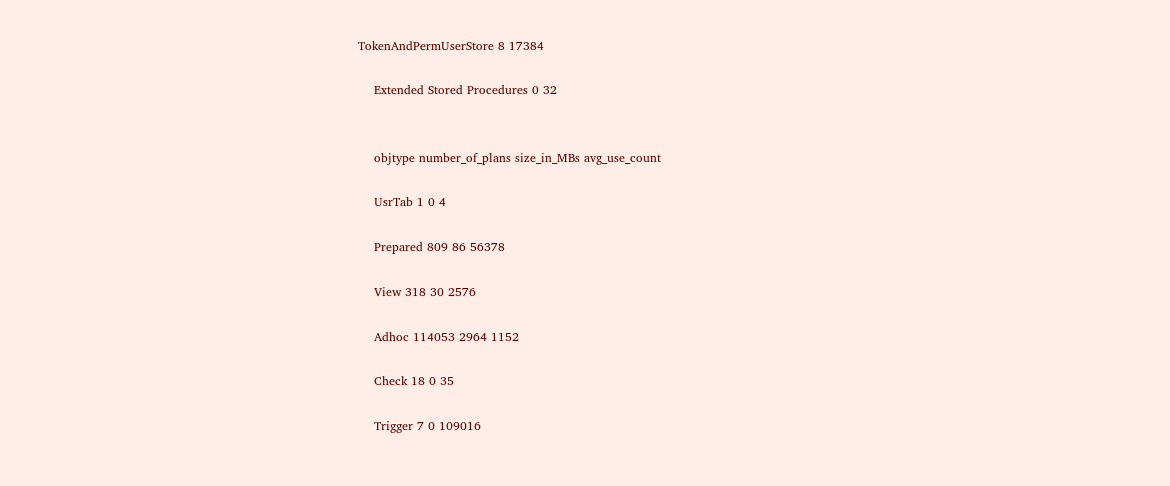TokenAndPermUserStore 8 17384

    Extended Stored Procedures 0 32


    objtype number_of_plans size_in_MBs avg_use_count

    UsrTab 1 0 4

    Prepared 809 86 56378

    View 318 30 2576

    Adhoc 114053 2964 1152

    Check 18 0 35

    Trigger 7 0 109016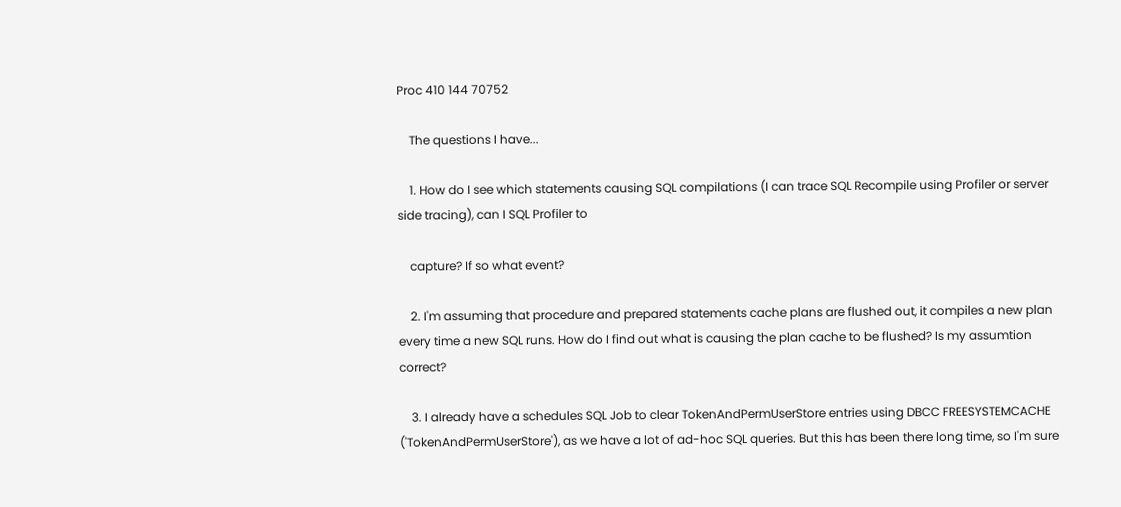Proc 410 144 70752

    The questions I have...

    1. How do I see which statements causing SQL compilations (I can trace SQL Recompile using Profiler or server side tracing), can I SQL Profiler to

    capture? If so what event?

    2. I'm assuming that procedure and prepared statements cache plans are flushed out, it compiles a new plan every time a new SQL runs. How do I find out what is causing the plan cache to be flushed? Is my assumtion correct?

    3. I already have a schedules SQL Job to clear TokenAndPermUserStore entries using DBCC FREESYSTEMCACHE ('TokenAndPermUserStore'), as we have a lot of ad-hoc SQL queries. But this has been there long time, so I'm sure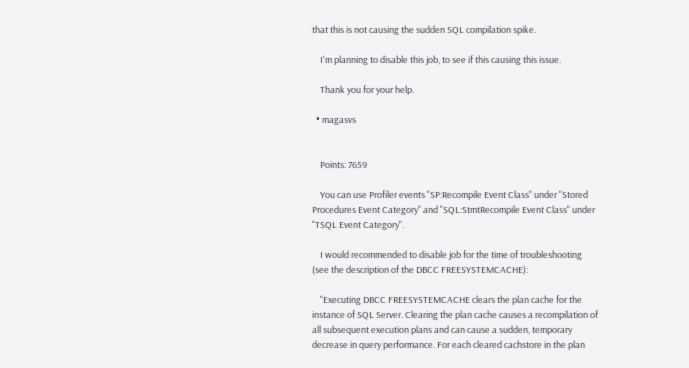that this is not causing the sudden SQL compilation spike.

    I'm planning to disable this job, to see if this causing this issue.

    Thank you for your help.

  • magasvs


    Points: 7659

    You can use Profiler events "SP:Recompile Event Class" under "Stored Procedures Event Category" and "SQL:StmtRecompile Event Class" under "TSQL Event Category".

    I would recommended to disable job for the time of troubleshooting (see the description of the DBCC FREESYSTEMCACHE):

    "Executing DBCC FREESYSTEMCACHE clears the plan cache for the instance of SQL Server. Clearing the plan cache causes a recompilation of all subsequent execution plans and can cause a sudden, temporary decrease in query performance. For each cleared cachstore in the plan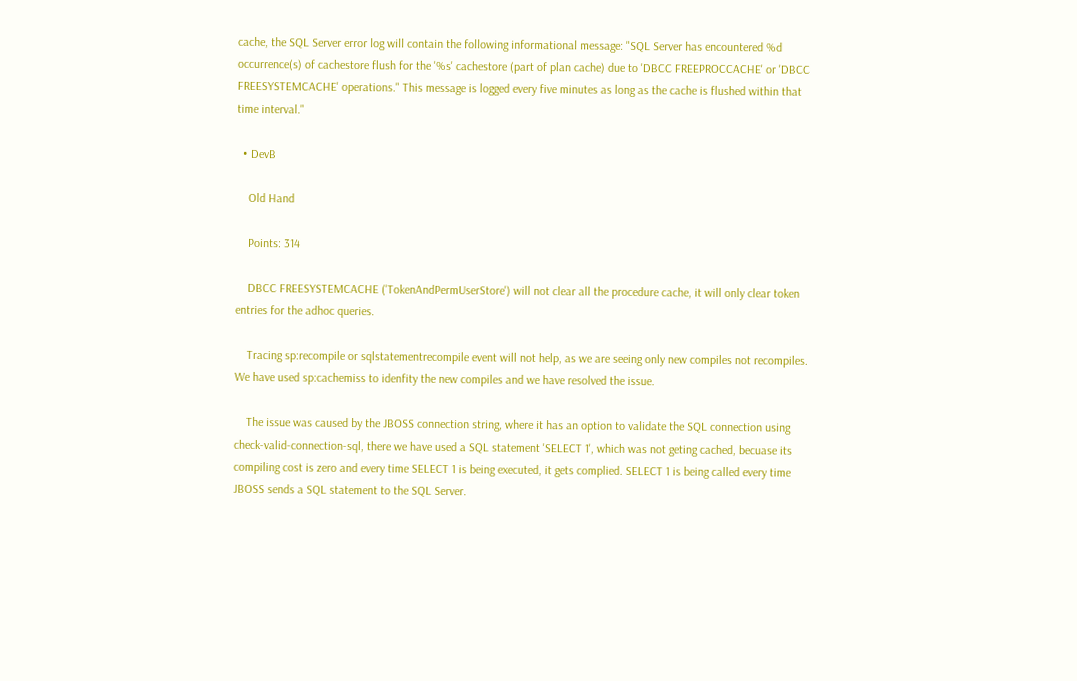cache, the SQL Server error log will contain the following informational message: "SQL Server has encountered %d occurrence(s) of cachestore flush for the '%s' cachestore (part of plan cache) due to 'DBCC FREEPROCCACHE' or 'DBCC FREESYSTEMCACHE' operations." This message is logged every five minutes as long as the cache is flushed within that time interval."

  • DevB

    Old Hand

    Points: 314

    DBCC FREESYSTEMCACHE ('TokenAndPermUserStore') will not clear all the procedure cache, it will only clear token entries for the adhoc queries.

    Tracing sp:recompile or sqlstatementrecompile event will not help, as we are seeing only new compiles not recompiles. We have used sp:cachemiss to idenfity the new compiles and we have resolved the issue.

    The issue was caused by the JBOSS connection string, where it has an option to validate the SQL connection using check-valid-connection-sql, there we have used a SQL statement 'SELECT 1', which was not geting cached, becuase its compiling cost is zero and every time SELECT 1 is being executed, it gets complied. SELECT 1 is being called every time JBOSS sends a SQL statement to the SQL Server.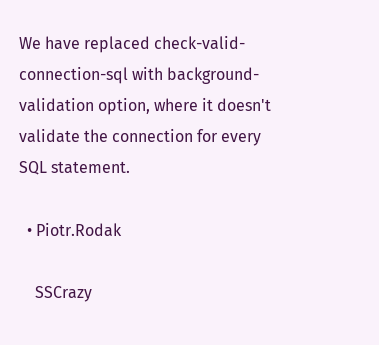We have replaced check-valid-connection-sql with background-validation option, where it doesn't validate the connection for every SQL statement.

  • Piotr.Rodak

    SSCrazy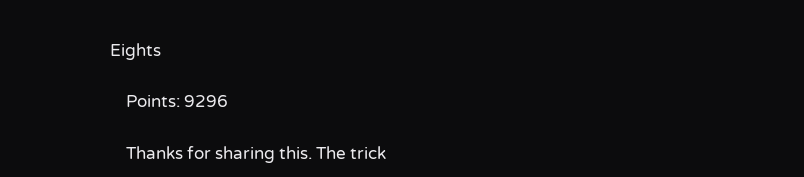Eights

    Points: 9296

    Thanks for sharing this. The trick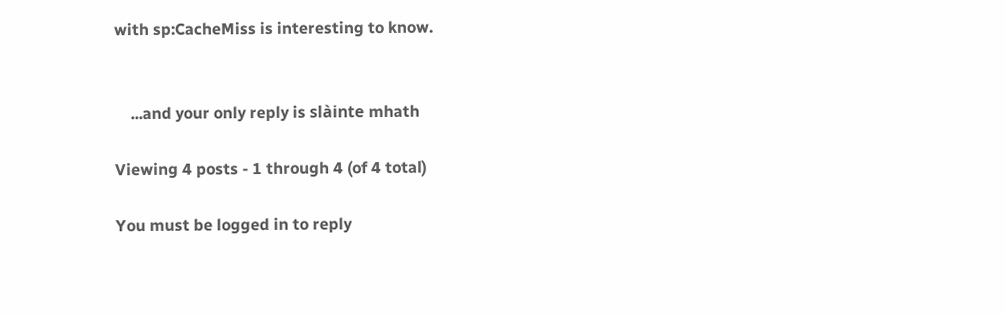with sp:CacheMiss is interesting to know.


    ...and your only reply is slàinte mhath

Viewing 4 posts - 1 through 4 (of 4 total)

You must be logged in to reply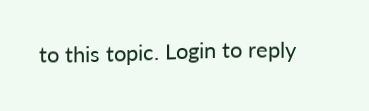to this topic. Login to reply